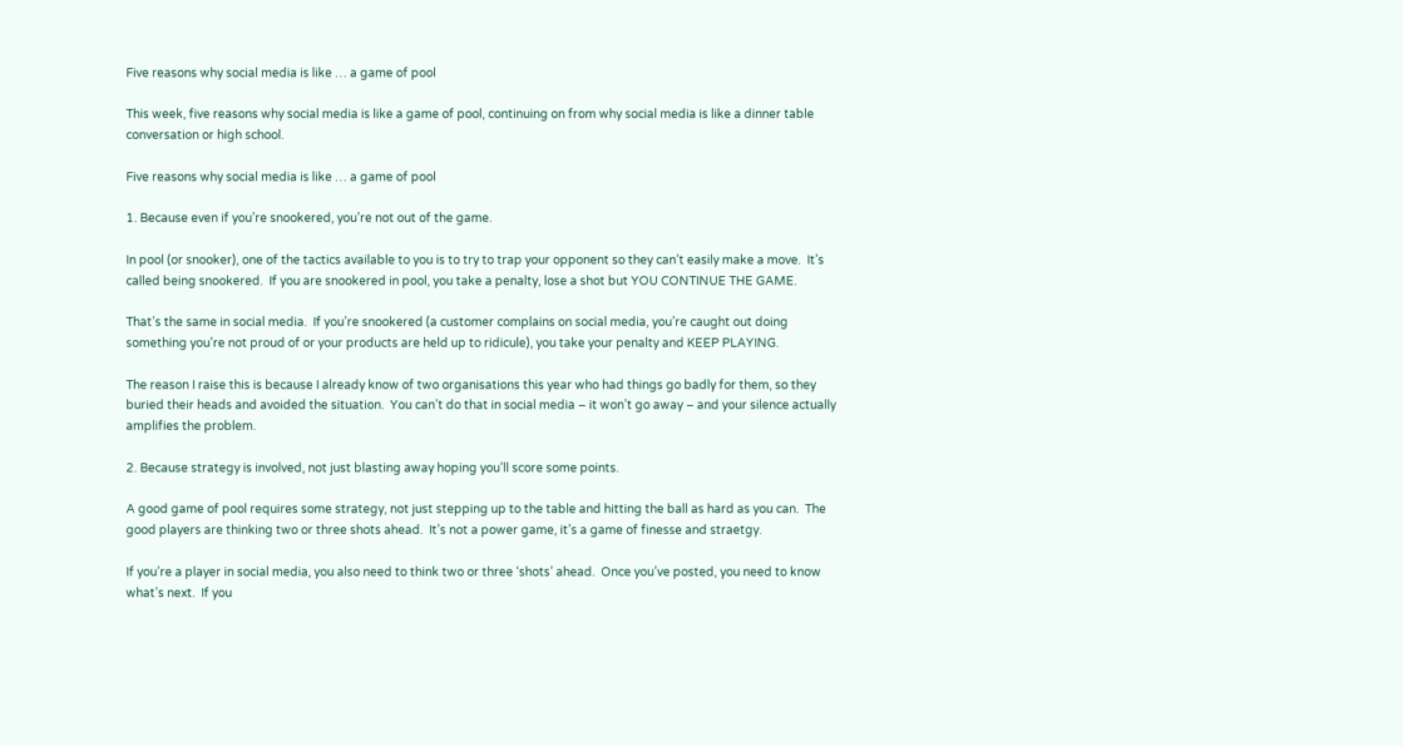Five reasons why social media is like … a game of pool

This week, five reasons why social media is like a game of pool, continuing on from why social media is like a dinner table conversation or high school.

Five reasons why social media is like … a game of pool

1. Because even if you’re snookered, you’re not out of the game.

In pool (or snooker), one of the tactics available to you is to try to trap your opponent so they can’t easily make a move.  It’s called being snookered.  If you are snookered in pool, you take a penalty, lose a shot but YOU CONTINUE THE GAME.

That’s the same in social media.  If you’re snookered (a customer complains on social media, you’re caught out doing something you’re not proud of or your products are held up to ridicule), you take your penalty and KEEP PLAYING.

The reason I raise this is because I already know of two organisations this year who had things go badly for them, so they buried their heads and avoided the situation.  You can’t do that in social media – it won’t go away – and your silence actually amplifies the problem.

2. Because strategy is involved, not just blasting away hoping you’ll score some points.

A good game of pool requires some strategy, not just stepping up to the table and hitting the ball as hard as you can.  The good players are thinking two or three shots ahead.  It’s not a power game, it’s a game of finesse and straetgy.

If you’re a player in social media, you also need to think two or three ‘shots’ ahead.  Once you’ve posted, you need to know what’s next.  If you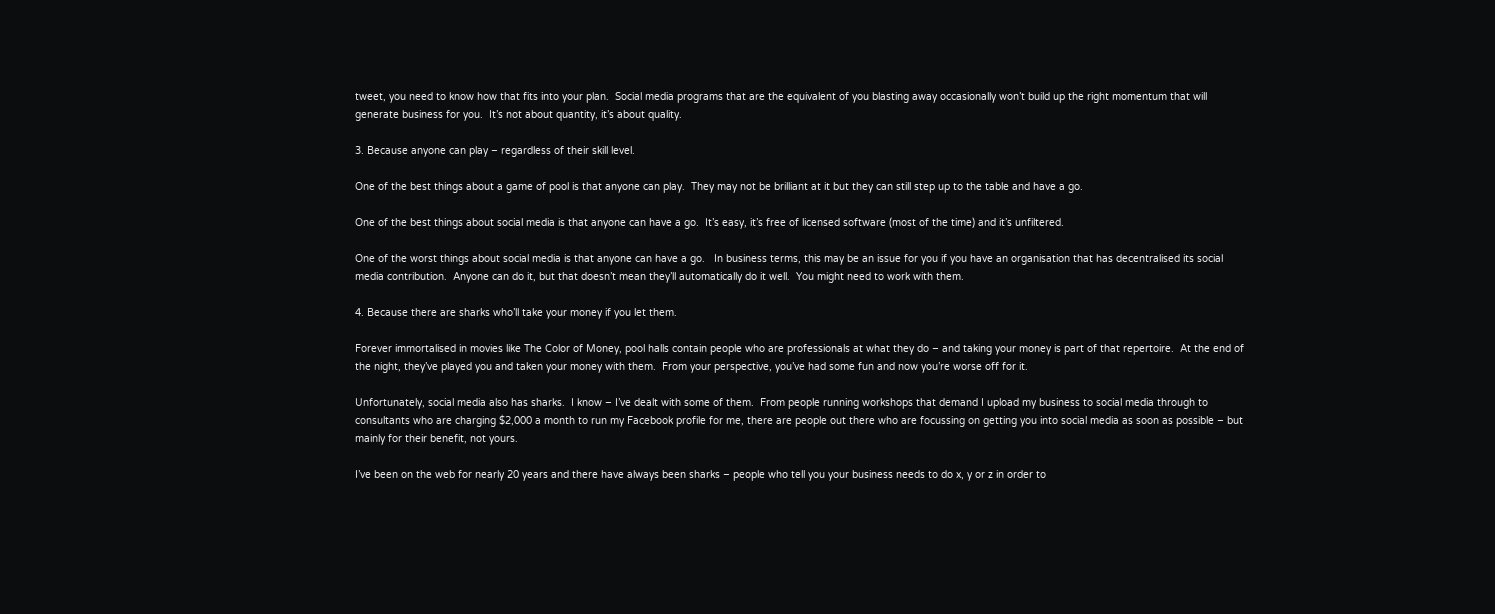tweet, you need to know how that fits into your plan.  Social media programs that are the equivalent of you blasting away occasionally won’t build up the right momentum that will generate business for you.  It’s not about quantity, it’s about quality.

3. Because anyone can play – regardless of their skill level.

One of the best things about a game of pool is that anyone can play.  They may not be brilliant at it but they can still step up to the table and have a go.

One of the best things about social media is that anyone can have a go.  It’s easy, it’s free of licensed software (most of the time) and it’s unfiltered.

One of the worst things about social media is that anyone can have a go.   In business terms, this may be an issue for you if you have an organisation that has decentralised its social media contribution.  Anyone can do it, but that doesn’t mean they’ll automatically do it well.  You might need to work with them.

4. Because there are sharks who’ll take your money if you let them.

Forever immortalised in movies like The Color of Money, pool halls contain people who are professionals at what they do – and taking your money is part of that repertoire.  At the end of the night, they’ve played you and taken your money with them.  From your perspective, you’ve had some fun and now you’re worse off for it.

Unfortunately, social media also has sharks.  I know – I’ve dealt with some of them.  From people running workshops that demand I upload my business to social media through to consultants who are charging $2,000 a month to run my Facebook profile for me, there are people out there who are focussing on getting you into social media as soon as possible – but mainly for their benefit, not yours.

I’ve been on the web for nearly 20 years and there have always been sharks – people who tell you your business needs to do x, y or z in order to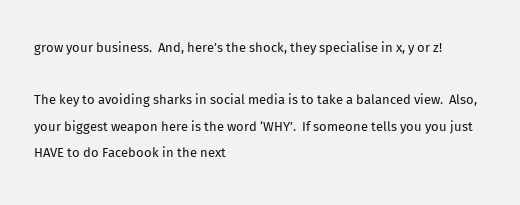grow your business.  And, here’s the shock, they specialise in x, y or z!

The key to avoiding sharks in social media is to take a balanced view.  Also, your biggest weapon here is the word ‘WHY’.  If someone tells you you just HAVE to do Facebook in the next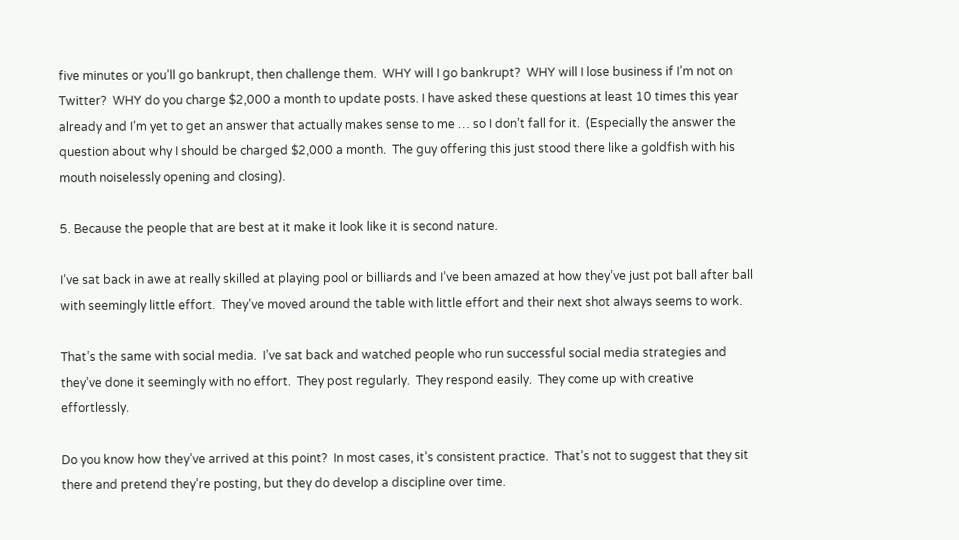five minutes or you’ll go bankrupt, then challenge them.  WHY will I go bankrupt?  WHY will I lose business if I’m not on Twitter?  WHY do you charge $2,000 a month to update posts. I have asked these questions at least 10 times this year already and I’m yet to get an answer that actually makes sense to me … so I don’t fall for it.  (Especially the answer the question about why I should be charged $2,000 a month.  The guy offering this just stood there like a goldfish with his mouth noiselessly opening and closing).

5. Because the people that are best at it make it look like it is second nature.

I’ve sat back in awe at really skilled at playing pool or billiards and I’ve been amazed at how they’ve just pot ball after ball with seemingly little effort.  They’ve moved around the table with little effort and their next shot always seems to work.

That’s the same with social media.  I’ve sat back and watched people who run successful social media strategies and they’ve done it seemingly with no effort.  They post regularly.  They respond easily.  They come up with creative effortlessly.

Do you know how they’ve arrived at this point?  In most cases, it’s consistent practice.  That’s not to suggest that they sit there and pretend they’re posting, but they do develop a discipline over time.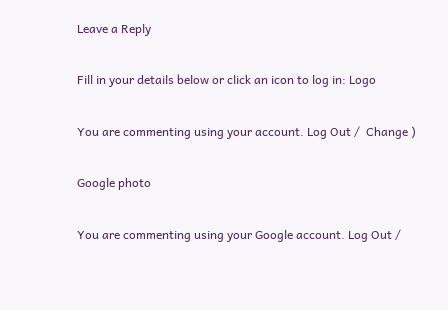Leave a Reply

Fill in your details below or click an icon to log in: Logo

You are commenting using your account. Log Out /  Change )

Google photo

You are commenting using your Google account. Log Out /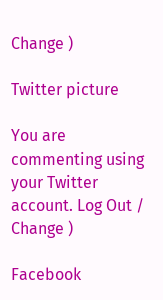Change )

Twitter picture

You are commenting using your Twitter account. Log Out /  Change )

Facebook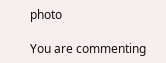photo

You are commenting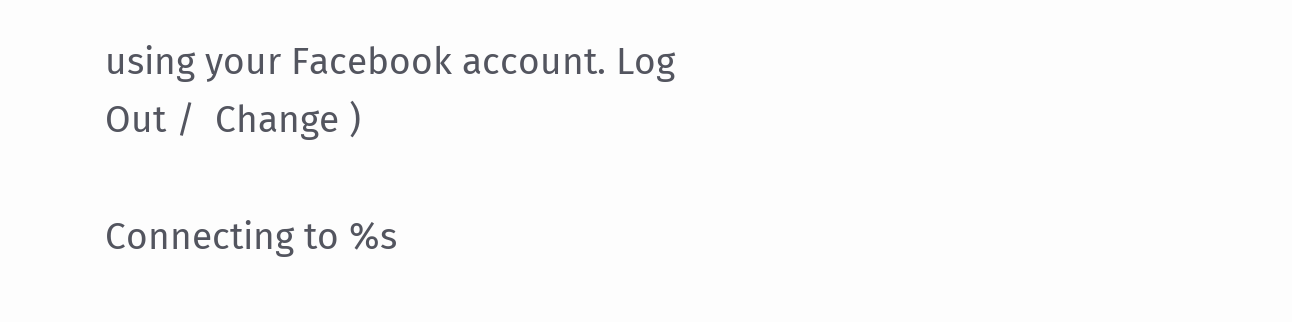using your Facebook account. Log Out /  Change )

Connecting to %s